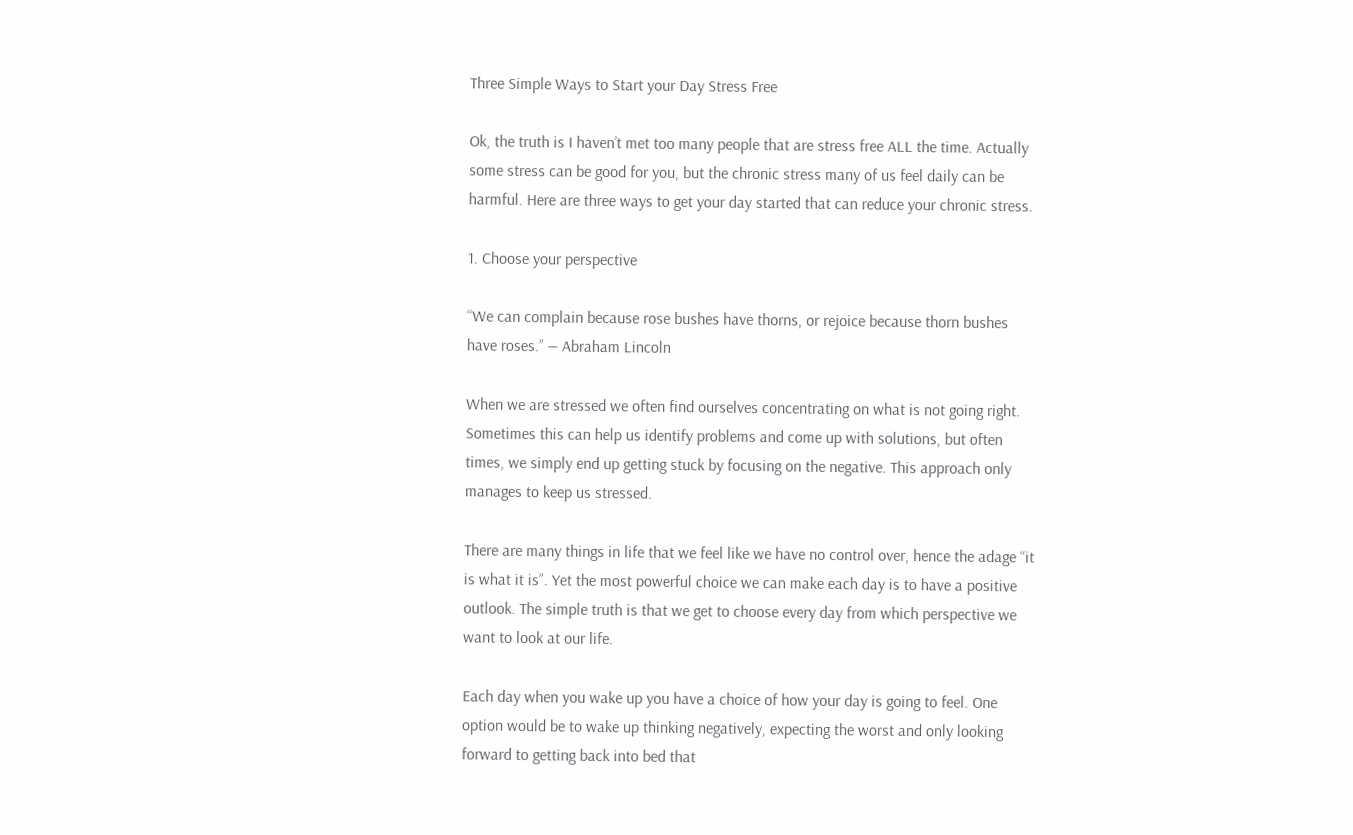Three Simple Ways to Start your Day Stress Free

Ok, the truth is I haven’t met too many people that are stress free ALL the time. Actually some stress can be good for you, but the chronic stress many of us feel daily can be harmful. Here are three ways to get your day started that can reduce your chronic stress.

1. Choose your perspective

“We can complain because rose bushes have thorns, or rejoice because thorn bushes have roses.” ― Abraham Lincoln

When we are stressed we often find ourselves concentrating on what is not going right. Sometimes this can help us identify problems and come up with solutions, but often times, we simply end up getting stuck by focusing on the negative. This approach only manages to keep us stressed.

There are many things in life that we feel like we have no control over, hence the adage “it is what it is”. Yet the most powerful choice we can make each day is to have a positive outlook. The simple truth is that we get to choose every day from which perspective we want to look at our life.

Each day when you wake up you have a choice of how your day is going to feel. One option would be to wake up thinking negatively, expecting the worst and only looking forward to getting back into bed that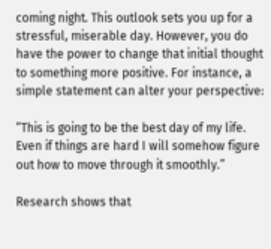coming night. This outlook sets you up for a stressful, miserable day. However, you do have the power to change that initial thought to something more positive. For instance, a simple statement can alter your perspective:

“This is going to be the best day of my life. Even if things are hard I will somehow figure out how to move through it smoothly.”

Research shows that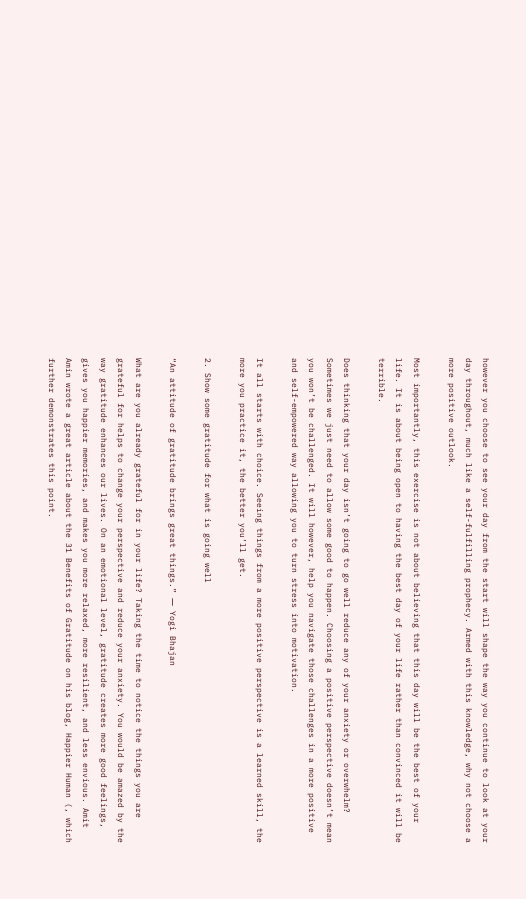however you choose to see your day from the start will shape the way you continue to look at your day throughout, much like a self-fulfilling prophecy. Armed with this knowledge, why not choose a more positive outlook.

Most importantly, this exercise is not about believing that this day will be the best of your life. It is about being open to having the best day of your life rather than convinced it will be terrible.

Does thinking that your day isn’t going to go well reduce any of your anxiety or overwhelm?  Sometimes we just need to allow some good to happen. Choosing a positive perspective doesn’t mean you won’t be challenged. It will however, help you navigate those challenges in a more positive and self-empowered way allowing you to turn stress into motivation.

It all starts with choice. Seeing things from a more positive perspective is a learned skill, the more you practice it, the better you’ll get.

2. Show some gratitude for what is going well

“An attitude of gratitude brings great things.” ― Yogi Bhajan

What are you already grateful for in your life? Taking the time to notice the things you are grateful for helps to change your perspective and reduce your anxiety. You would be amazed by the way gratitude enhances our lives. On an emotional level, gratitude creates more good feelings, gives you happier memories, and makes you more relaxed, more resilient, and less envious. Amit Amin wrote a great article about the 31 Benefits of Gratitude on his blog, Happier Human (, which further demonstrates this point.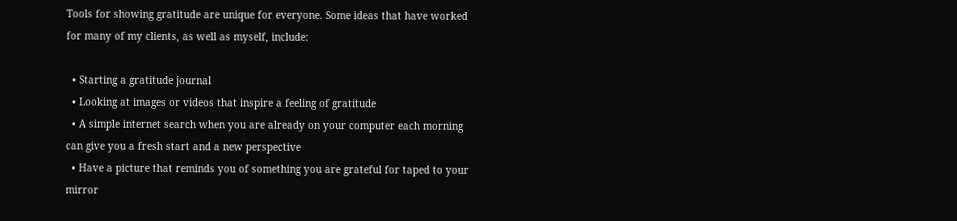Tools for showing gratitude are unique for everyone. Some ideas that have worked for many of my clients, as well as myself, include:

  • Starting a gratitude journal
  • Looking at images or videos that inspire a feeling of gratitude
  • A simple internet search when you are already on your computer each morning can give you a fresh start and a new perspective
  • Have a picture that reminds you of something you are grateful for taped to your mirror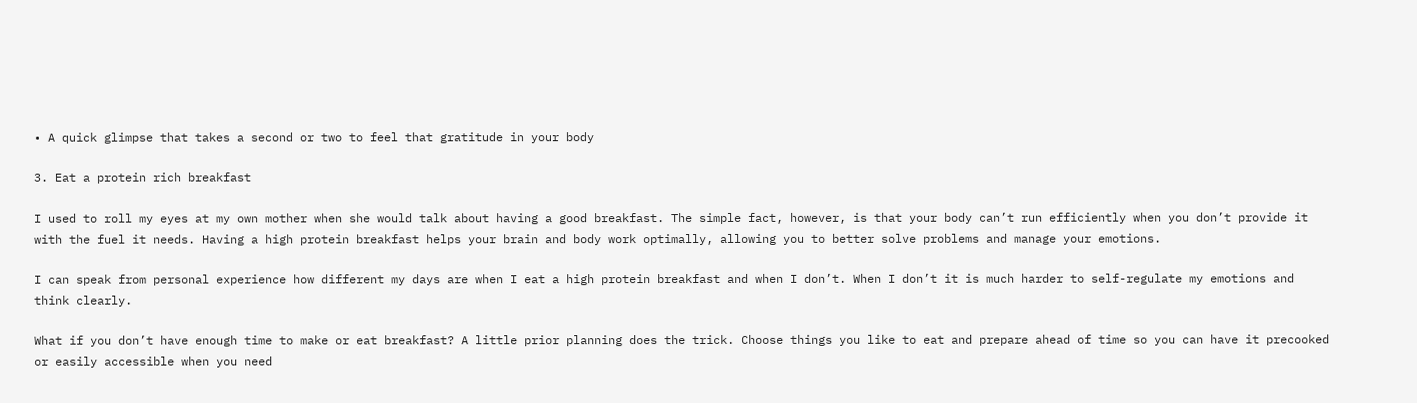• A quick glimpse that takes a second or two to feel that gratitude in your body

3. Eat a protein rich breakfast

I used to roll my eyes at my own mother when she would talk about having a good breakfast. The simple fact, however, is that your body can’t run efficiently when you don’t provide it with the fuel it needs. Having a high protein breakfast helps your brain and body work optimally, allowing you to better solve problems and manage your emotions.

I can speak from personal experience how different my days are when I eat a high protein breakfast and when I don’t. When I don’t it is much harder to self-regulate my emotions and think clearly.

What if you don’t have enough time to make or eat breakfast? A little prior planning does the trick. Choose things you like to eat and prepare ahead of time so you can have it precooked or easily accessible when you need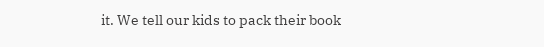it. We tell our kids to pack their book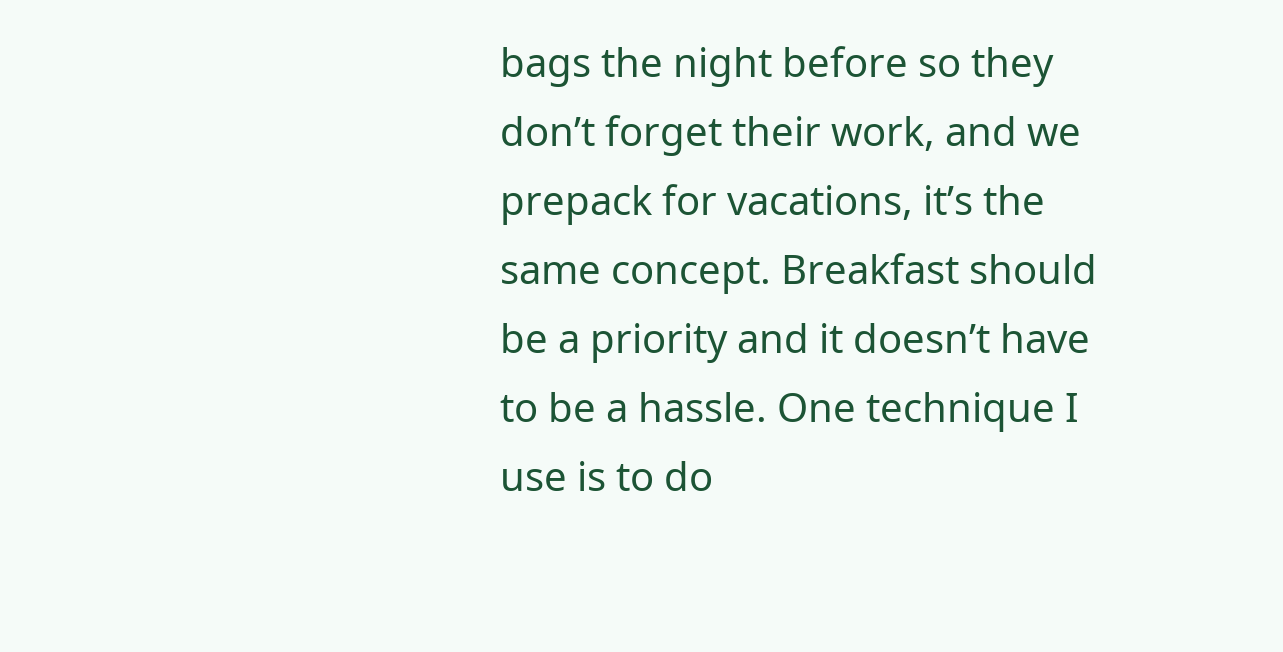bags the night before so they don’t forget their work, and we prepack for vacations, it’s the same concept. Breakfast should be a priority and it doesn’t have to be a hassle. One technique I use is to do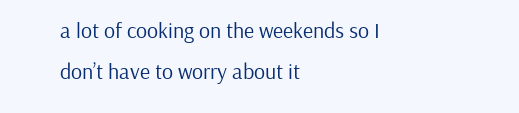a lot of cooking on the weekends so I don’t have to worry about it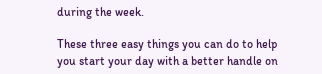during the week.

These three easy things you can do to help you start your day with a better handle on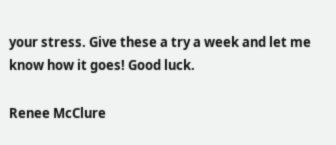your stress. Give these a try a week and let me know how it goes! Good luck.

Renee McClure